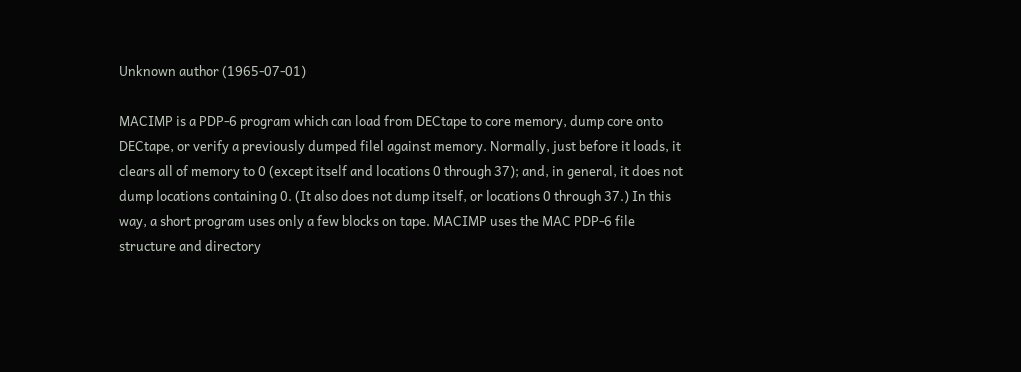Unknown author (1965-07-01)

MACIMP is a PDP-6 program which can load from DECtape to core memory, dump core onto DECtape, or verify a previously dumped filel against memory. Normally, just before it loads, it clears all of memory to 0 (except itself and locations 0 through 37); and, in general, it does not dump locations containing 0. (It also does not dump itself, or locations 0 through 37.) In this way, a short program uses only a few blocks on tape. MACIMP uses the MAC PDP-6 file structure and directory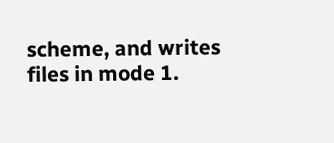scheme, and writes files in mode 1.